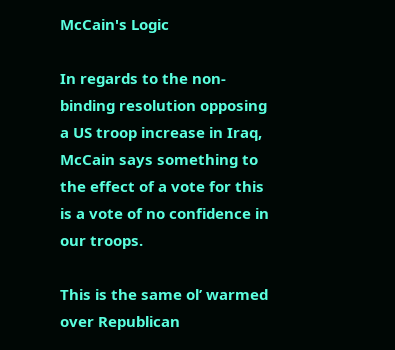McCain's Logic

In regards to the non-binding resolution opposing a US troop increase in Iraq, McCain says something to the effect of a vote for this is a vote of no confidence in our troops.

This is the same ol’ warmed over Republican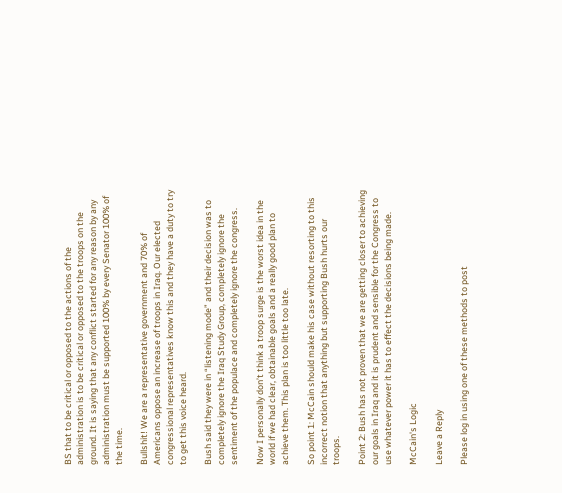BS that to be critical or opposed to the actions of the administration is to be critical or opposed to the troops on the ground. It is saying that any conflict started for any reason by any administration must be supported 100% by every Senator 100% of the time.

Bullshit! We are a representative government and 70% of Americans oppose an increase of troops in Iraq. Our elected congressional representatives know this and they have a duty to try to get this voice heard.

Bush said they were in “listening mode” and their decision was to completely ignore the Iraq Study Group, completely ignore the sentiment of the populace and completely ignore the congress.

Now I personally don’t think a troop surge is the worst idea in the world if we had clear, obtainable goals and a really good plan to achieve them. This plan is too little too late.

So point 1: McCain should make his case without resorting to this incorrect notion that anything but supporting Bush hurts our troops.

Point 2: Bush has not proven that we are getting closer to achieving our goals in Iraq and it is prudent and sensible for the Congress to use whatever power it has to effect the decisions being made.

McCain's Logic

Leave a Reply

Please log in using one of these methods to post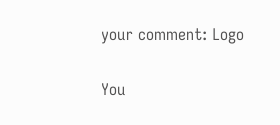your comment: Logo

You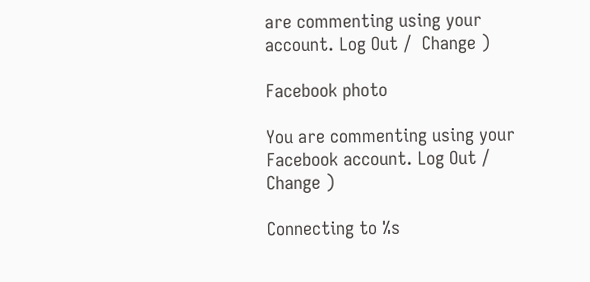are commenting using your account. Log Out /  Change )

Facebook photo

You are commenting using your Facebook account. Log Out /  Change )

Connecting to %s